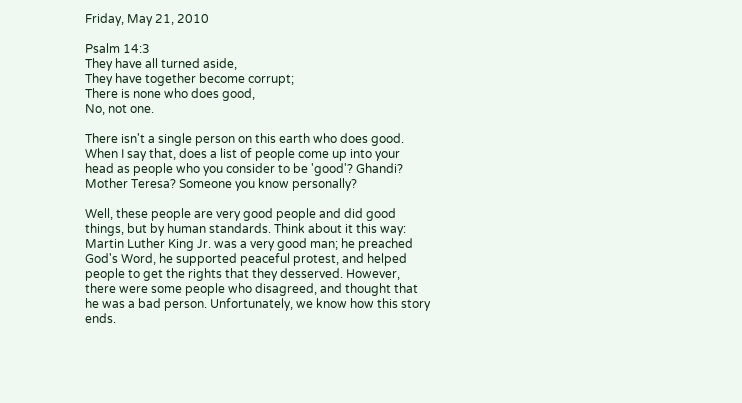Friday, May 21, 2010

Psalm 14:3
They have all turned aside,
They have together become corrupt;
There is none who does good,
No, not one.

There isn't a single person on this earth who does good. When I say that, does a list of people come up into your head as people who you consider to be 'good'? Ghandi? Mother Teresa? Someone you know personally?

Well, these people are very good people and did good things, but by human standards. Think about it this way: Martin Luther King Jr. was a very good man; he preached God's Word, he supported peaceful protest, and helped people to get the rights that they desserved. However, there were some people who disagreed, and thought that he was a bad person. Unfortunately, we know how this story ends.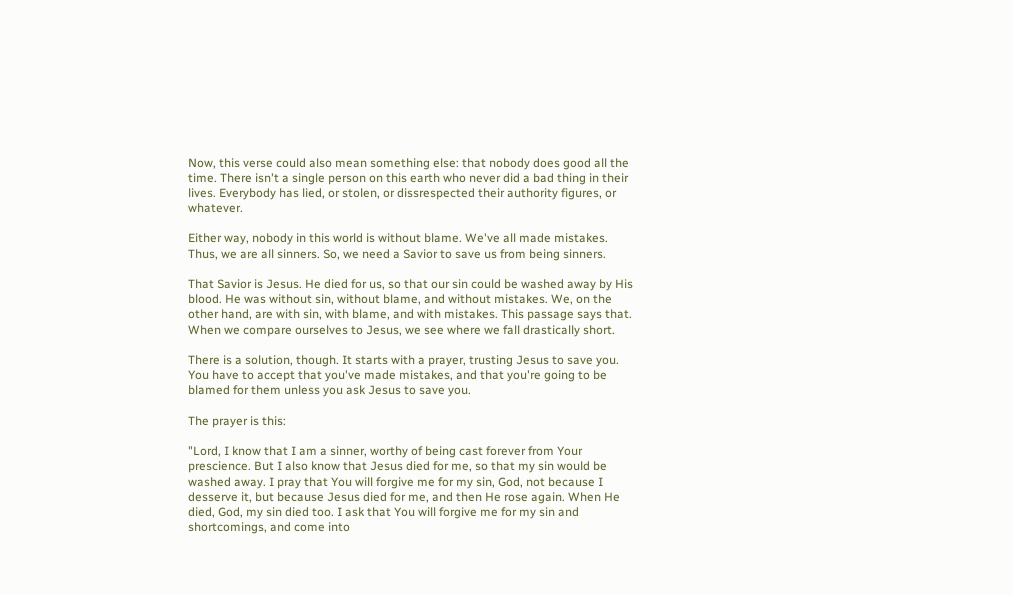Now, this verse could also mean something else: that nobody does good all the time. There isn't a single person on this earth who never did a bad thing in their lives. Everybody has lied, or stolen, or dissrespected their authority figures, or whatever.

Either way, nobody in this world is without blame. We've all made mistakes. Thus, we are all sinners. So, we need a Savior to save us from being sinners.

That Savior is Jesus. He died for us, so that our sin could be washed away by His blood. He was without sin, without blame, and without mistakes. We, on the other hand, are with sin, with blame, and with mistakes. This passage says that. When we compare ourselves to Jesus, we see where we fall drastically short.

There is a solution, though. It starts with a prayer, trusting Jesus to save you. You have to accept that you've made mistakes, and that you're going to be blamed for them unless you ask Jesus to save you.

The prayer is this:

"Lord, I know that I am a sinner, worthy of being cast forever from Your prescience. But I also know that Jesus died for me, so that my sin would be washed away. I pray that You will forgive me for my sin, God, not because I desserve it, but because Jesus died for me, and then He rose again. When He died, God, my sin died too. I ask that You will forgive me for my sin and shortcomings, and come into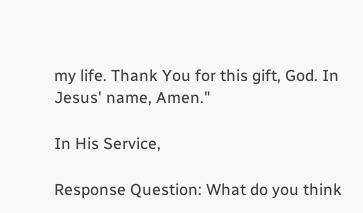my life. Thank You for this gift, God. In Jesus' name, Amen."

In His Service,

Response Question: What do you think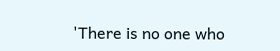'There is no one who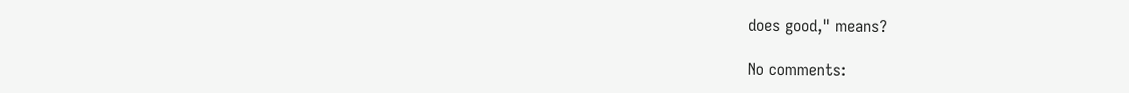does good," means?

No comments: